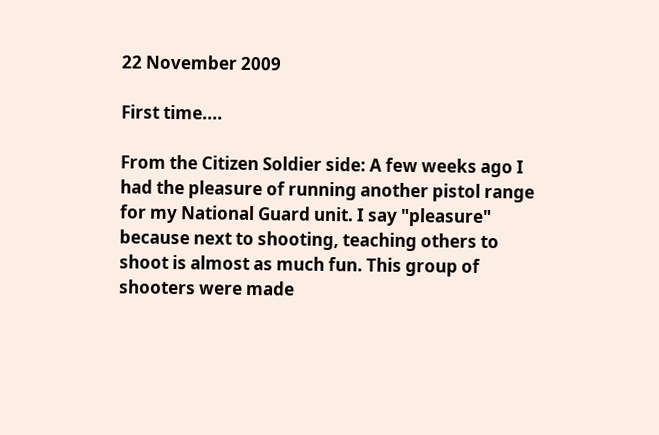22 November 2009

First time....

From the Citizen Soldier side: A few weeks ago I had the pleasure of running another pistol range for my National Guard unit. I say "pleasure" because next to shooting, teaching others to shoot is almost as much fun. This group of shooters were made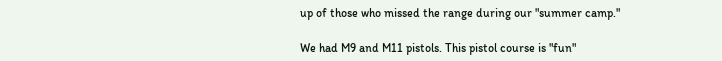up of those who missed the range during our "summer camp."

We had M9 and M11 pistols. This pistol course is "fun"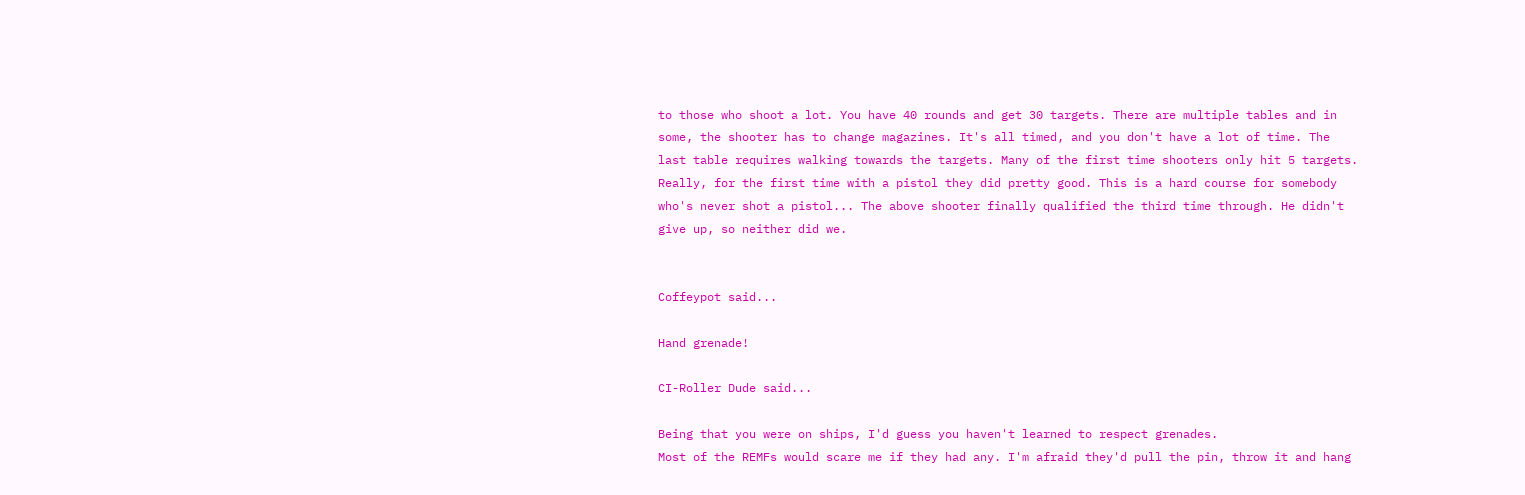to those who shoot a lot. You have 40 rounds and get 30 targets. There are multiple tables and in some, the shooter has to change magazines. It's all timed, and you don't have a lot of time. The last table requires walking towards the targets. Many of the first time shooters only hit 5 targets. Really, for the first time with a pistol they did pretty good. This is a hard course for somebody who's never shot a pistol... The above shooter finally qualified the third time through. He didn't give up, so neither did we.


Coffeypot said...

Hand grenade!

CI-Roller Dude said...

Being that you were on ships, I'd guess you haven't learned to respect grenades.
Most of the REMFs would scare me if they had any. I'm afraid they'd pull the pin, throw it and hang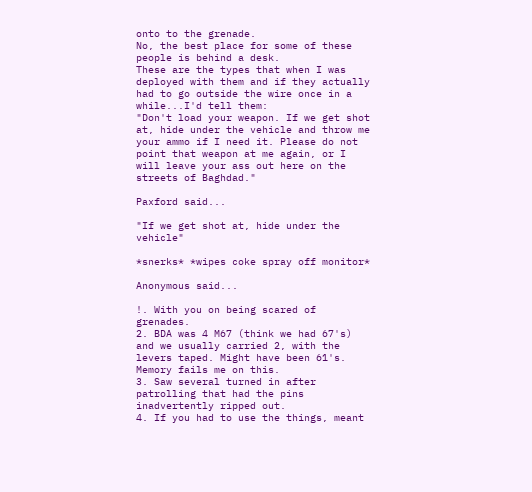onto to the grenade.
No, the best place for some of these people is behind a desk.
These are the types that when I was deployed with them and if they actually had to go outside the wire once in a while...I'd tell them:
"Don't load your weapon. If we get shot at, hide under the vehicle and throw me your ammo if I need it. Please do not point that weapon at me again, or I will leave your ass out here on the streets of Baghdad."

Paxford said...

"If we get shot at, hide under the vehicle"

*snerks* *wipes coke spray off monitor*

Anonymous said...

!. With you on being scared of grenades.
2. BDA was 4 M67 (think we had 67's) and we usually carried 2, with the levers taped. Might have been 61's. Memory fails me on this.
3. Saw several turned in after patrolling that had the pins inadvertently ripped out.
4. If you had to use the things, meant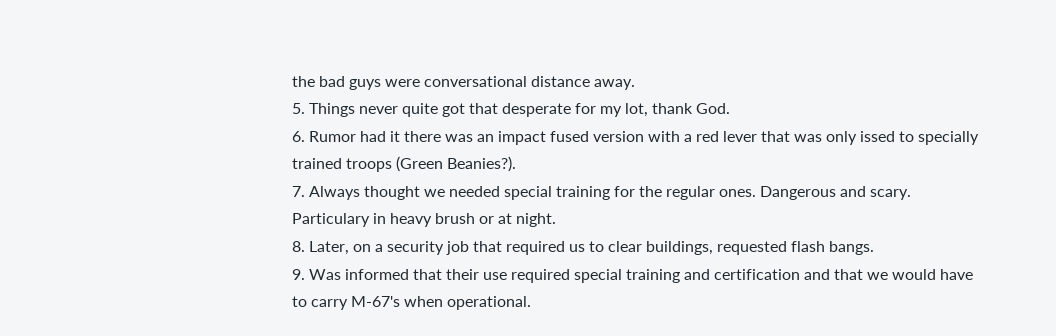the bad guys were conversational distance away.
5. Things never quite got that desperate for my lot, thank God.
6. Rumor had it there was an impact fused version with a red lever that was only issed to specially trained troops (Green Beanies?).
7. Always thought we needed special training for the regular ones. Dangerous and scary. Particulary in heavy brush or at night.
8. Later, on a security job that required us to clear buildings, requested flash bangs.
9. Was informed that their use required special training and certification and that we would have to carry M-67's when operational.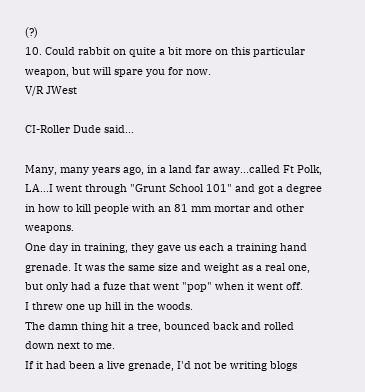(?)
10. Could rabbit on quite a bit more on this particular weapon, but will spare you for now.
V/R JWest

CI-Roller Dude said...

Many, many years ago, in a land far away...called Ft Polk, LA...I went through "Grunt School 101" and got a degree in how to kill people with an 81 mm mortar and other weapons.
One day in training, they gave us each a training hand grenade. It was the same size and weight as a real one, but only had a fuze that went "pop" when it went off.
I threw one up hill in the woods.
The damn thing hit a tree, bounced back and rolled down next to me.
If it had been a live grenade, I'd not be writing blogs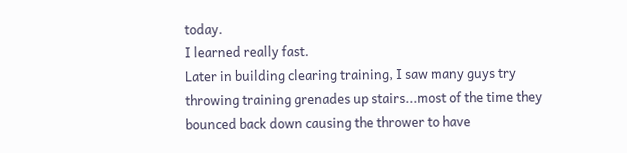today.
I learned really fast.
Later in building clearing training, I saw many guys try throwing training grenades up stairs...most of the time they bounced back down causing the thrower to have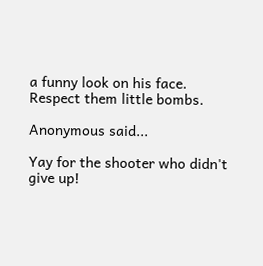a funny look on his face.
Respect them little bombs.

Anonymous said...

Yay for the shooter who didn't give up!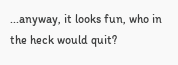...anyway, it looks fun, who in the heck would quit?